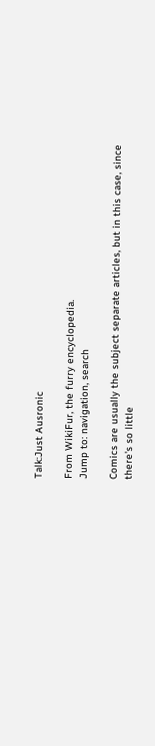Talk:Just Ausronic

From WikiFur, the furry encyclopedia.
Jump to: navigation, search

Comics are usually the subject separate articles, but in this case, since there's so little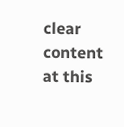clear content at this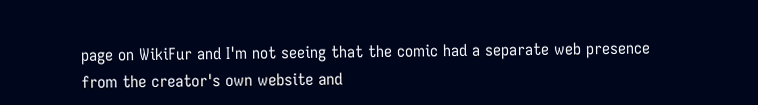page on WikiFur and I'm not seeing that the comic had a separate web presence from the creator's own website and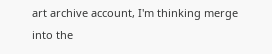art archive account, I'm thinking merge into the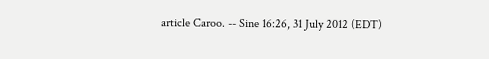article Caroo. -- Sine 16:26, 31 July 2012 (EDT)